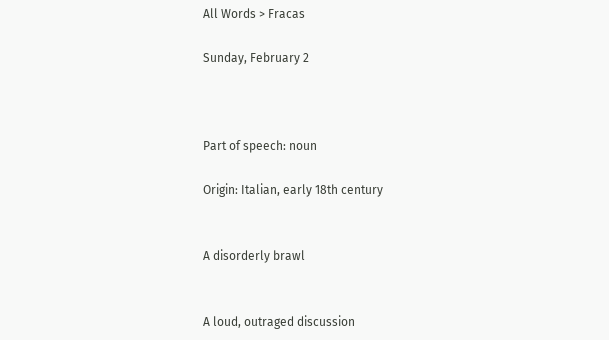All Words > Fracas

Sunday, February 2



Part of speech: noun

Origin: Italian, early 18th century


A disorderly brawl


A loud, outraged discussion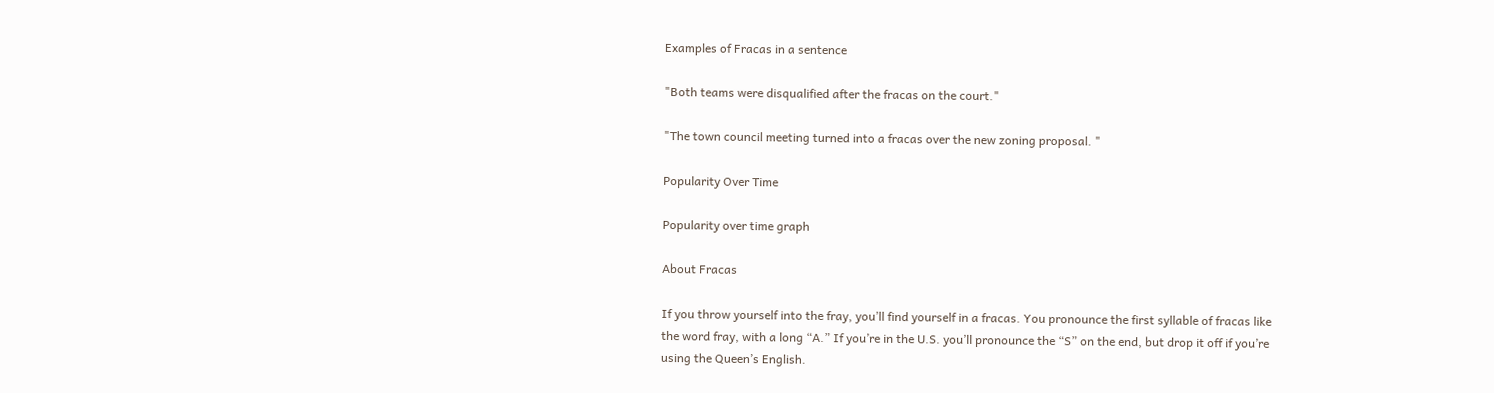Examples of Fracas in a sentence

"Both teams were disqualified after the fracas on the court."

"The town council meeting turned into a fracas over the new zoning proposal. "

Popularity Over Time

Popularity over time graph

About Fracas

If you throw yourself into the fray, you’ll find yourself in a fracas. You pronounce the first syllable of fracas like the word fray, with a long “A.” If you’re in the U.S. you’ll pronounce the “S” on the end, but drop it off if you’re using the Queen’s English.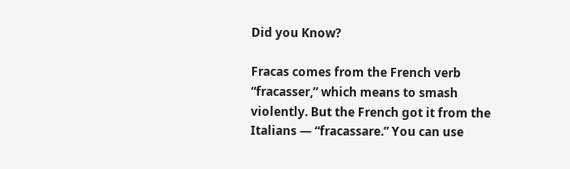Did you Know?

Fracas comes from the French verb “fracasser,” which means to smash violently. But the French got it from the Italians — “fracassare.” You can use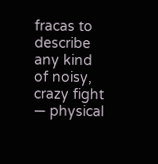fracas to describe any kind of noisy, crazy fight — physical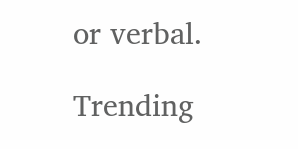or verbal.

Trending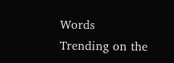Words
Trending on the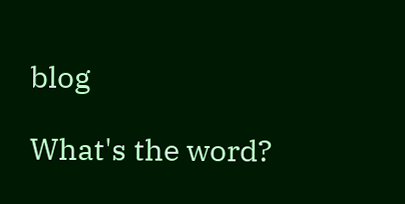blog

What's the word?